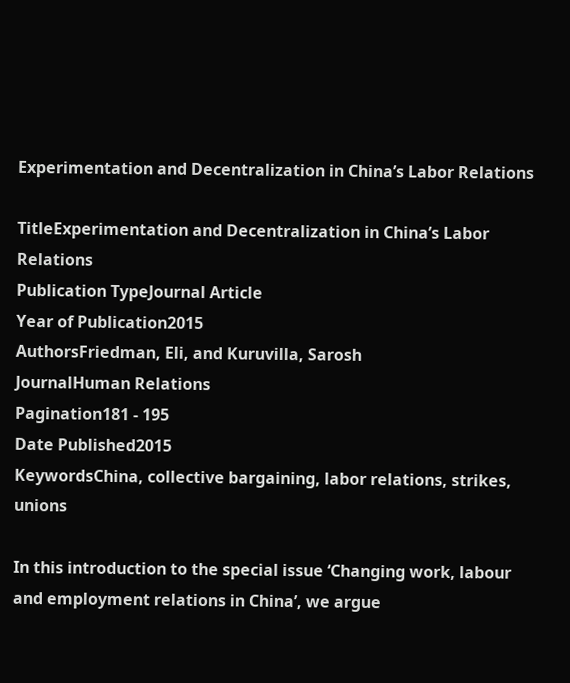Experimentation and Decentralization in China’s Labor Relations

TitleExperimentation and Decentralization in China’s Labor Relations
Publication TypeJournal Article
Year of Publication2015
AuthorsFriedman, Eli, and Kuruvilla, Sarosh
JournalHuman Relations
Pagination181 - 195
Date Published2015
KeywordsChina, collective bargaining, labor relations, strikes, unions

In this introduction to the special issue ‘Changing work, labour and employment relations in China’, we argue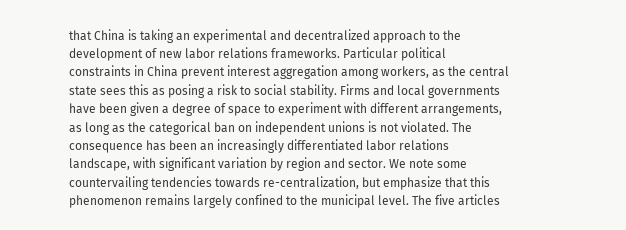that China is taking an experimental and decentralized approach to the development of new labor relations frameworks. Particular political constraints in China prevent interest aggregation among workers, as the central state sees this as posing a risk to social stability. Firms and local governments have been given a degree of space to experiment with different arrangements, as long as the categorical ban on independent unions is not violated. The consequence has been an increasingly differentiated labor relations landscape, with significant variation by region and sector. We note some countervailing tendencies towards re-centralization, but emphasize that this phenomenon remains largely confined to the municipal level. The five articles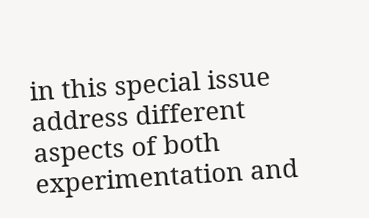in this special issue address different aspects of both experimentation and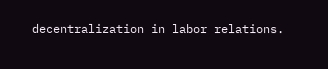decentralization in labor relations.